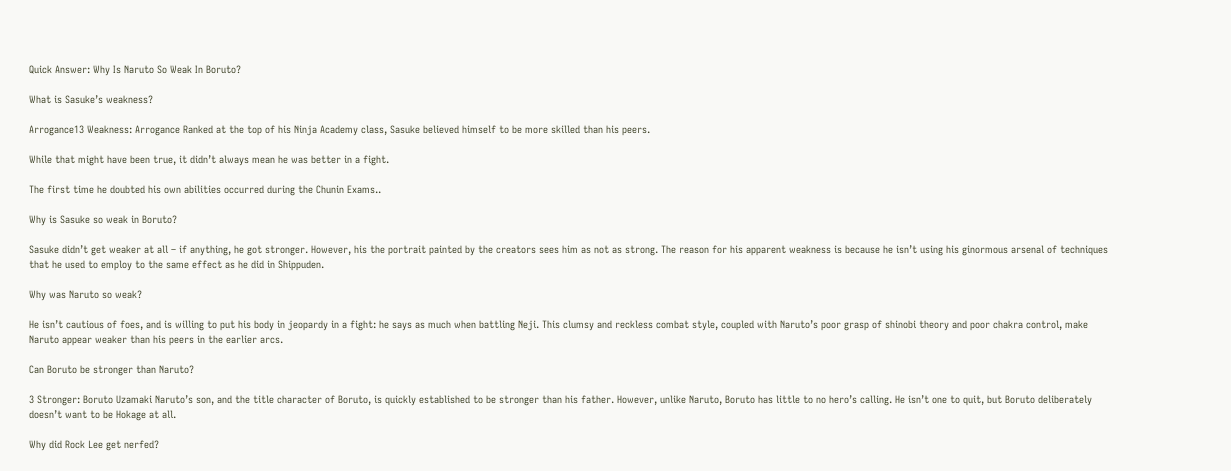Quick Answer: Why Is Naruto So Weak In Boruto?

What is Sasuke’s weakness?

Arrogance13 Weakness: Arrogance Ranked at the top of his Ninja Academy class, Sasuke believed himself to be more skilled than his peers.

While that might have been true, it didn’t always mean he was better in a fight.

The first time he doubted his own abilities occurred during the Chunin Exams..

Why is Sasuke so weak in Boruto?

Sasuke didn’t get weaker at all – if anything, he got stronger. However, his the portrait painted by the creators sees him as not as strong. The reason for his apparent weakness is because he isn’t using his ginormous arsenal of techniques that he used to employ to the same effect as he did in Shippuden.

Why was Naruto so weak?

He isn’t cautious of foes, and is willing to put his body in jeopardy in a fight: he says as much when battling Neji. This clumsy and reckless combat style, coupled with Naruto’s poor grasp of shinobi theory and poor chakra control, make Naruto appear weaker than his peers in the earlier arcs.

Can Boruto be stronger than Naruto?

3 Stronger: Boruto Uzamaki Naruto’s son, and the title character of Boruto, is quickly established to be stronger than his father. However, unlike Naruto, Boruto has little to no hero’s calling. He isn’t one to quit, but Boruto deliberately doesn’t want to be Hokage at all.

Why did Rock Lee get nerfed?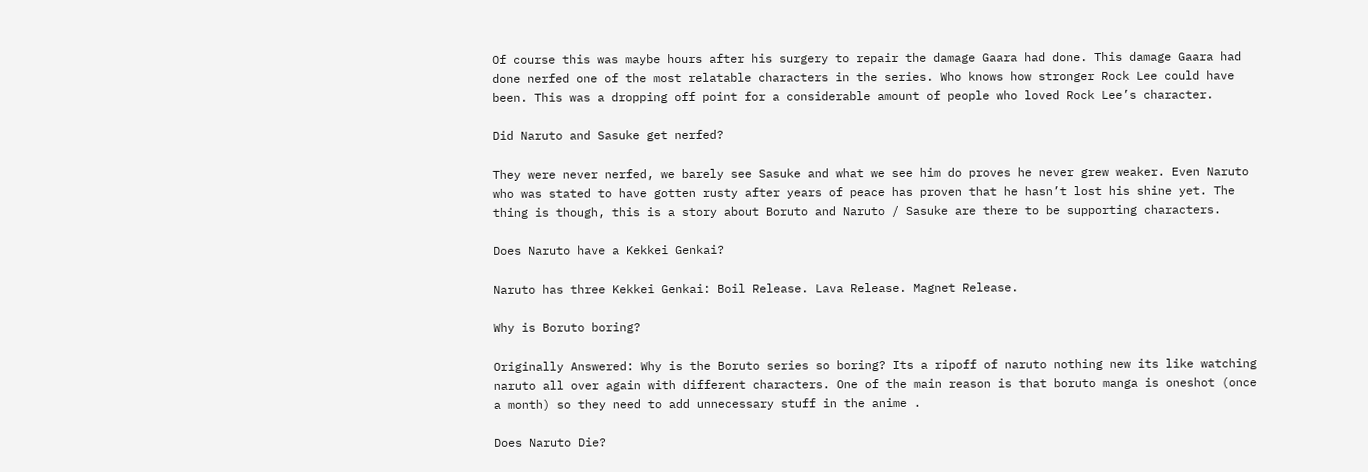Of course this was maybe hours after his surgery to repair the damage Gaara had done. This damage Gaara had done nerfed one of the most relatable characters in the series. Who knows how stronger Rock Lee could have been. This was a dropping off point for a considerable amount of people who loved Rock Lee’s character.

Did Naruto and Sasuke get nerfed?

They were never nerfed, we barely see Sasuke and what we see him do proves he never grew weaker. Even Naruto who was stated to have gotten rusty after years of peace has proven that he hasn’t lost his shine yet. The thing is though, this is a story about Boruto and Naruto / Sasuke are there to be supporting characters.

Does Naruto have a Kekkei Genkai?

Naruto has three Kekkei Genkai: Boil Release. Lava Release. Magnet Release.

Why is Boruto boring?

Originally Answered: Why is the Boruto series so boring? Its a ripoff of naruto nothing new its like watching naruto all over again with different characters. One of the main reason is that boruto manga is oneshot (once a month) so they need to add unnecessary stuff in the anime .

Does Naruto Die?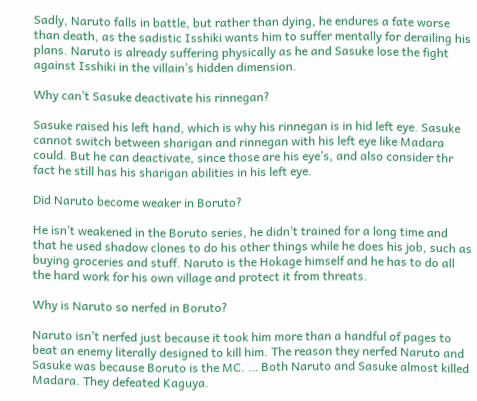Sadly, Naruto falls in battle, but rather than dying, he endures a fate worse than death, as the sadistic Isshiki wants him to suffer mentally for derailing his plans. Naruto is already suffering physically as he and Sasuke lose the fight against Isshiki in the villain’s hidden dimension.

Why can’t Sasuke deactivate his rinnegan?

Sasuke raised his left hand, which is why his rinnegan is in hid left eye. Sasuke cannot switch between sharigan and rinnegan with his left eye like Madara could. But he can deactivate, since those are his eye’s, and also consider thr fact he still has his sharigan abilities in his left eye.

Did Naruto become weaker in Boruto?

He isn’t weakened in the Boruto series, he didn’t trained for a long time and that he used shadow clones to do his other things while he does his job, such as buying groceries and stuff. Naruto is the Hokage himself and he has to do all the hard work for his own village and protect it from threats.

Why is Naruto so nerfed in Boruto?

Naruto isn’t nerfed just because it took him more than a handful of pages to beat an enemy literally designed to kill him. The reason they nerfed Naruto and Sasuke was because Boruto is the MC. … Both Naruto and Sasuke almost killed Madara. They defeated Kaguya.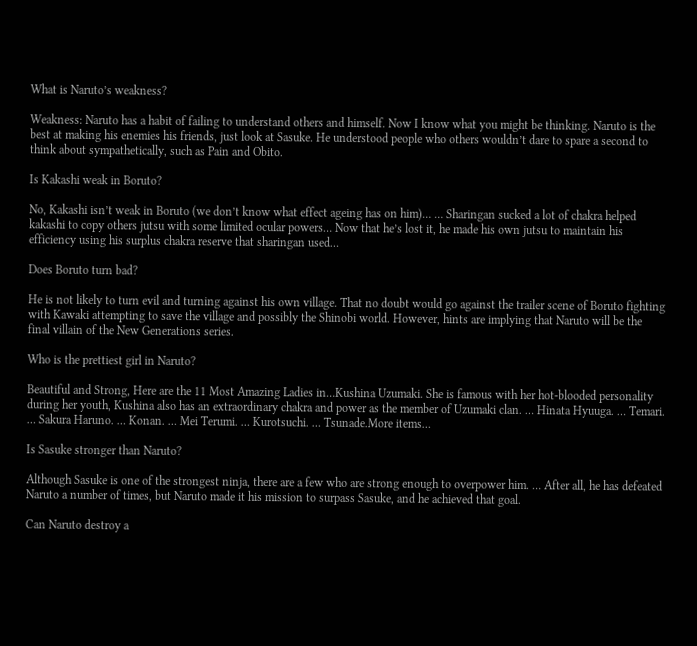What is Naruto’s weakness?

Weakness: Naruto has a habit of failing to understand others and himself. Now I know what you might be thinking. Naruto is the best at making his enemies his friends, just look at Sasuke. He understood people who others wouldn’t dare to spare a second to think about sympathetically, such as Pain and Obito.

Is Kakashi weak in Boruto?

No, Kakashi isn’t weak in Boruto (we don’t know what effect ageing has on him)… … Sharingan sucked a lot of chakra helped kakashi to copy others jutsu with some limited ocular powers… Now that he’s lost it, he made his own jutsu to maintain his efficiency using his surplus chakra reserve that sharingan used…

Does Boruto turn bad?

He is not likely to turn evil and turning against his own village. That no doubt would go against the trailer scene of Boruto fighting with Kawaki attempting to save the village and possibly the Shinobi world. However, hints are implying that Naruto will be the final villain of the New Generations series.

Who is the prettiest girl in Naruto?

Beautiful and Strong, Here are the 11 Most Amazing Ladies in…Kushina Uzumaki. She is famous with her hot-blooded personality during her youth, Kushina also has an extraordinary chakra and power as the member of Uzumaki clan. … Hinata Hyuuga. … Temari. … Sakura Haruno. … Konan. … Mei Terumi. … Kurotsuchi. … Tsunade.More items…

Is Sasuke stronger than Naruto?

Although Sasuke is one of the strongest ninja, there are a few who are strong enough to overpower him. … After all, he has defeated Naruto a number of times, but Naruto made it his mission to surpass Sasuke, and he achieved that goal.

Can Naruto destroy a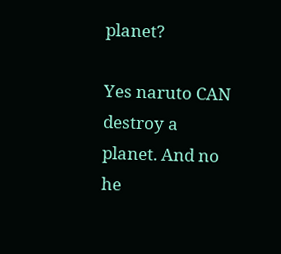planet?

Yes naruto CAN destroy a planet. And no he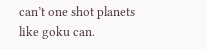can’t one shot planets like goku can.